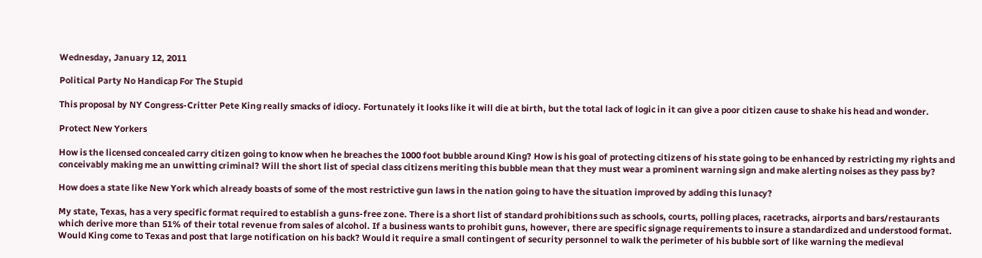Wednesday, January 12, 2011

Political Party No Handicap For The Stupid

This proposal by NY Congress-Critter Pete King really smacks of idiocy. Fortunately it looks like it will die at birth, but the total lack of logic in it can give a poor citizen cause to shake his head and wonder.

Protect New Yorkers

How is the licensed concealed carry citizen going to know when he breaches the 1000 foot bubble around King? How is his goal of protecting citizens of his state going to be enhanced by restricting my rights and conceivably making me an unwitting criminal? Will the short list of special class citizens meriting this bubble mean that they must wear a prominent warning sign and make alerting noises as they pass by?

How does a state like New York which already boasts of some of the most restrictive gun laws in the nation going to have the situation improved by adding this lunacy?

My state, Texas, has a very specific format required to establish a guns-free zone. There is a short list of standard prohibitions such as schools, courts, polling places, racetracks, airports and bars/restaurants which derive more than 51% of their total revenue from sales of alcohol. If a business wants to prohibit guns, however, there are specific signage requirements to insure a standardized and understood format. Would King come to Texas and post that large notification on his back? Would it require a small contingent of security personnel to walk the perimeter of his bubble sort of like warning the medieval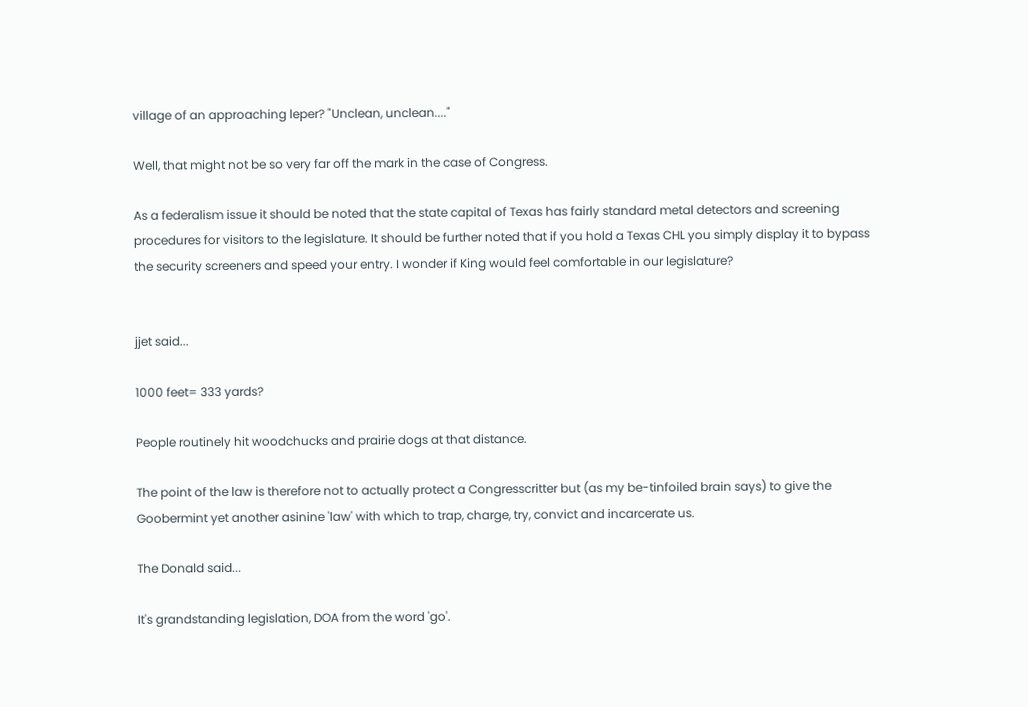village of an approaching leper? "Unclean, unclean...."

Well, that might not be so very far off the mark in the case of Congress.

As a federalism issue it should be noted that the state capital of Texas has fairly standard metal detectors and screening procedures for visitors to the legislature. It should be further noted that if you hold a Texas CHL you simply display it to bypass the security screeners and speed your entry. I wonder if King would feel comfortable in our legislature?


jjet said...

1000 feet= 333 yards?

People routinely hit woodchucks and prairie dogs at that distance.

The point of the law is therefore not to actually protect a Congresscritter but (as my be-tinfoiled brain says) to give the Goobermint yet another asinine 'law' with which to trap, charge, try, convict and incarcerate us.

The Donald said...

It's grandstanding legislation, DOA from the word 'go'.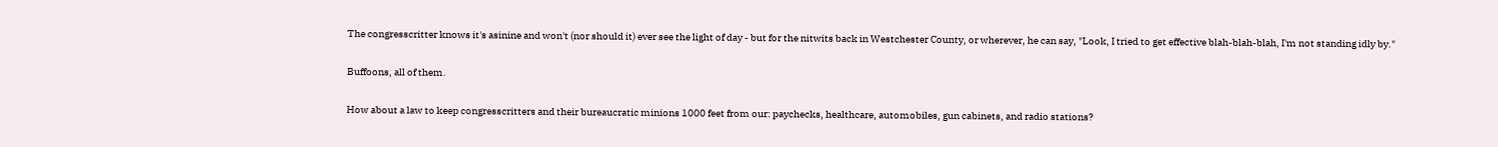The congresscritter knows it's asinine and won't (nor should it) ever see the light of day - but for the nitwits back in Westchester County, or wherever, he can say, "Look, I tried to get effective blah-blah-blah, I'm not standing idly by."

Buffoons, all of them.

How about a law to keep congresscritters and their bureaucratic minions 1000 feet from our: paychecks, healthcare, automobiles, gun cabinets, and radio stations?